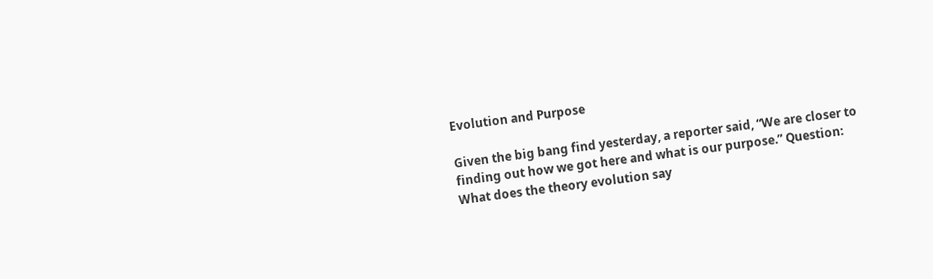Evolution and Purpose

Given the big bang find yesterday, a reporter said, “We are closer to finding out how we got here and what is our purpose.” Question: What does the theory evolution say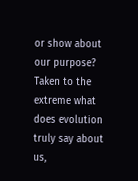or show about our purpose? Taken to the extreme what does evolution truly say about us,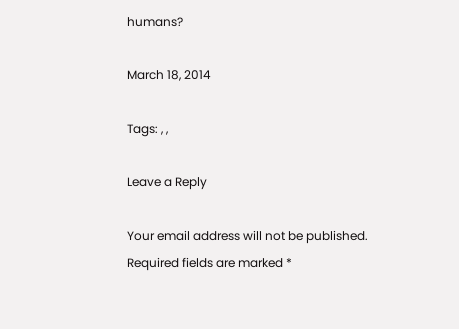humans?

March 18, 2014

Tags: , ,

Leave a Reply

Your email address will not be published. Required fields are marked *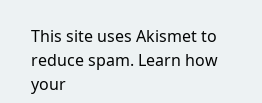This site uses Akismet to reduce spam. Learn how your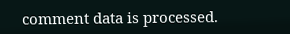comment data is processed.